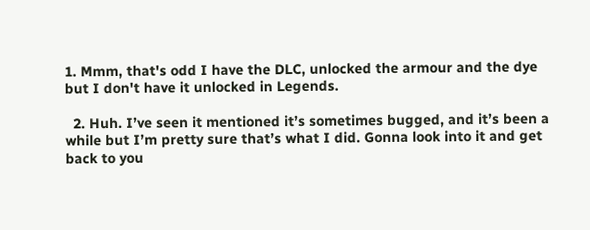1. Mmm, that's odd I have the DLC, unlocked the armour and the dye but I don't have it unlocked in Legends.

  2. Huh. I’ve seen it mentioned it’s sometimes bugged, and it’s been a while but I’m pretty sure that’s what I did. Gonna look into it and get back to you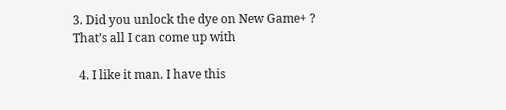3. Did you unlock the dye on New Game+ ? That’s all I can come up with

  4. I like it man. I have this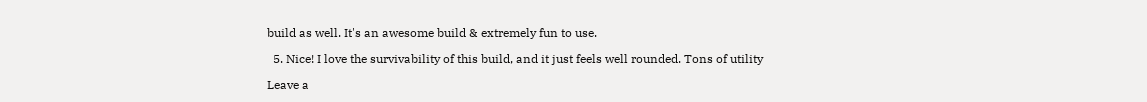build as well. It's an awesome build & extremely fun to use.

  5. Nice! I love the survivability of this build, and it just feels well rounded. Tons of utility

Leave a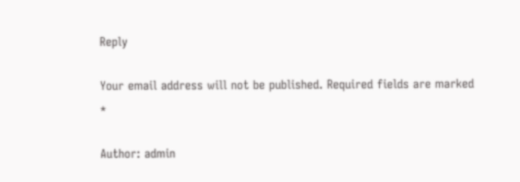Reply

Your email address will not be published. Required fields are marked *

Author: admin